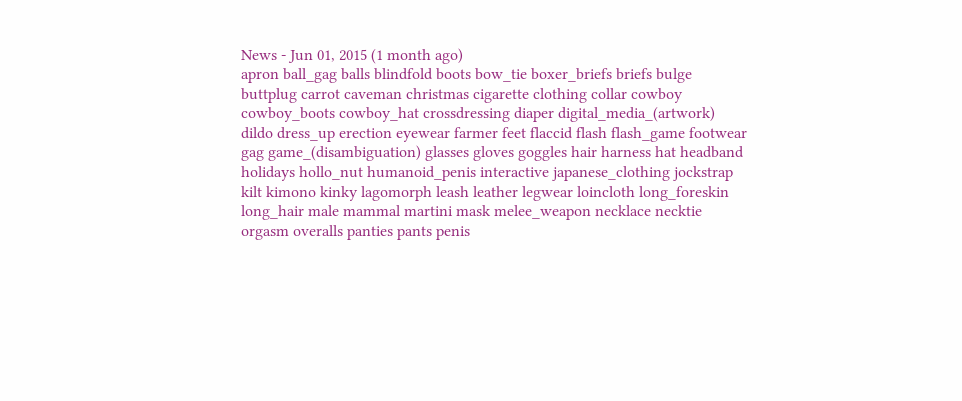News - Jun 01, 2015 (1 month ago)
apron ball_gag balls blindfold boots bow_tie boxer_briefs briefs bulge buttplug carrot caveman christmas cigarette clothing collar cowboy cowboy_boots cowboy_hat crossdressing diaper digital_media_(artwork) dildo dress_up erection eyewear farmer feet flaccid flash flash_game footwear gag game_(disambiguation) glasses gloves goggles hair harness hat headband holidays hollo_nut humanoid_penis interactive japanese_clothing jockstrap kilt kimono kinky lagomorph leash leather legwear loincloth long_foreskin long_hair male mammal martini mask melee_weapon necklace necktie orgasm overalls panties pants penis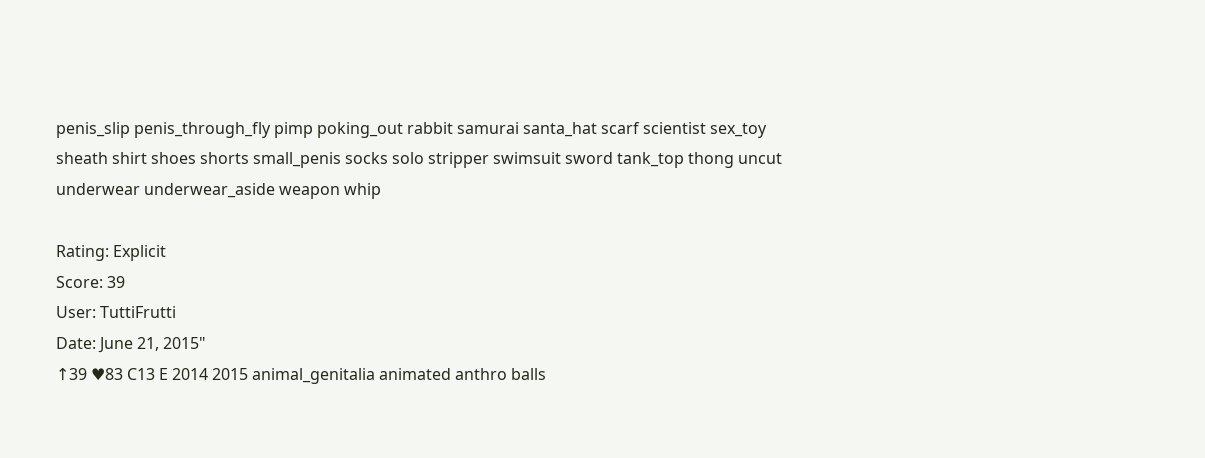penis_slip penis_through_fly pimp poking_out rabbit samurai santa_hat scarf scientist sex_toy sheath shirt shoes shorts small_penis socks solo stripper swimsuit sword tank_top thong uncut underwear underwear_aside weapon whip

Rating: Explicit
Score: 39
User: TuttiFrutti
Date: June 21, 2015"
↑39 ♥83 C13 E 2014 2015 animal_genitalia animated anthro balls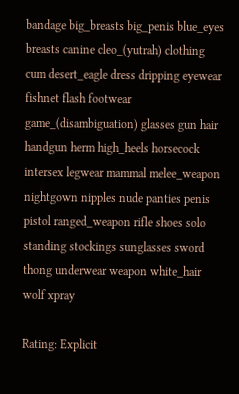bandage big_breasts big_penis blue_eyes breasts canine cleo_(yutrah) clothing cum desert_eagle dress dripping eyewear fishnet flash footwear game_(disambiguation) glasses gun hair handgun herm high_heels horsecock intersex legwear mammal melee_weapon nightgown nipples nude panties penis pistol ranged_weapon rifle shoes solo standing stockings sunglasses sword thong underwear weapon white_hair wolf xpray

Rating: Explicit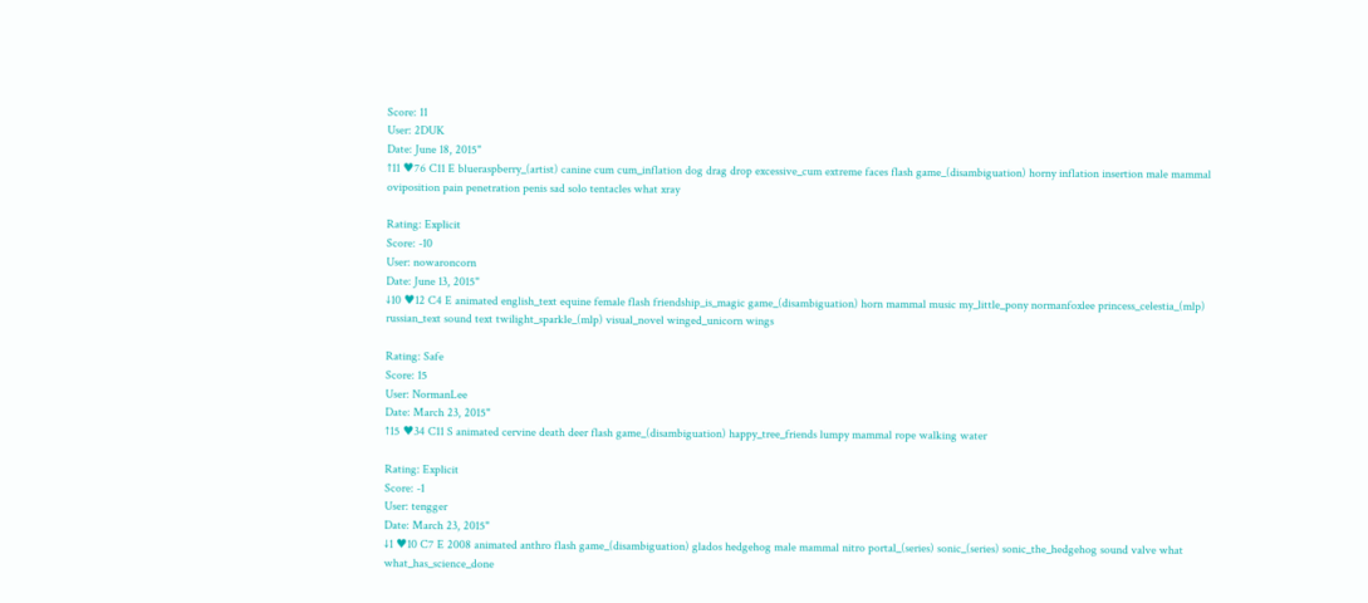Score: 11
User: 2DUK
Date: June 18, 2015"
↑11 ♥76 C11 E blueraspberry_(artist) canine cum cum_inflation dog drag drop excessive_cum extreme faces flash game_(disambiguation) horny inflation insertion male mammal oviposition pain penetration penis sad solo tentacles what xray

Rating: Explicit
Score: -10
User: nowaroncorn
Date: June 13, 2015"
↓10 ♥12 C4 E animated english_text equine female flash friendship_is_magic game_(disambiguation) horn mammal music my_little_pony normanfoxlee princess_celestia_(mlp) russian_text sound text twilight_sparkle_(mlp) visual_novel winged_unicorn wings

Rating: Safe
Score: 15
User: NormanLee
Date: March 23, 2015"
↑15 ♥34 C11 S animated cervine death deer flash game_(disambiguation) happy_tree_friends lumpy mammal rope walking water

Rating: Explicit
Score: -1
User: tengger
Date: March 23, 2015"
↓1 ♥10 C7 E 2008 animated anthro flash game_(disambiguation) glados hedgehog male mammal nitro portal_(series) sonic_(series) sonic_the_hedgehog sound valve what what_has_science_done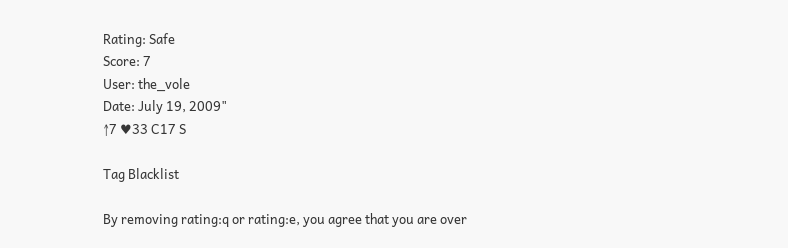Rating: Safe
Score: 7
User: the_vole
Date: July 19, 2009"
↑7 ♥33 C17 S

Tag Blacklist

By removing rating:q or rating:e, you agree that you are over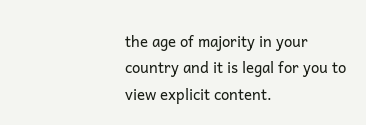the age of majority in your country and it is legal for you to view explicit content.